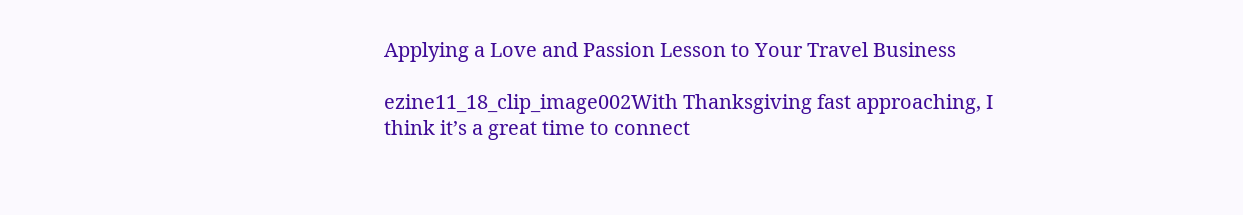Applying a Love and Passion Lesson to Your Travel Business

ezine11_18_clip_image002With Thanksgiving fast approaching, I think it’s a great time to connect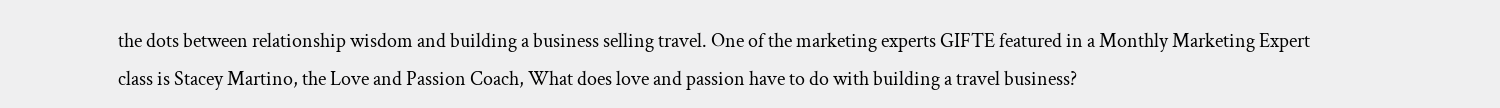the dots between relationship wisdom and building a business selling travel. One of the marketing experts GIFTE featured in a Monthly Marketing Expert class is Stacey Martino, the Love and Passion Coach, What does love and passion have to do with building a travel business?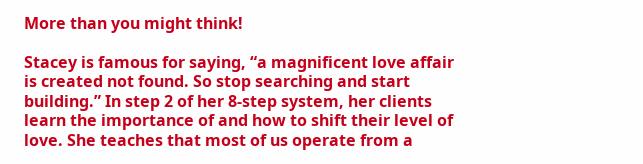More than you might think!

Stacey is famous for saying, “a magnificent love affair is created not found. So stop searching and start building.” In step 2 of her 8-step system, her clients learn the importance of and how to shift their level of love. She teaches that most of us operate from a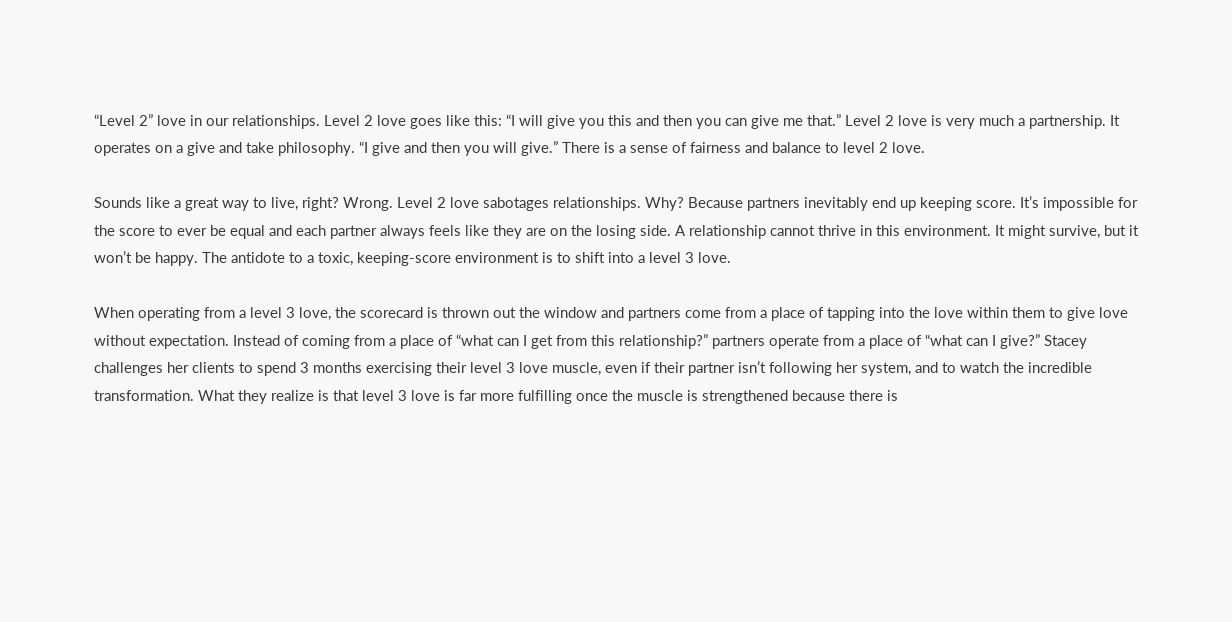“Level 2” love in our relationships. Level 2 love goes like this: “I will give you this and then you can give me that.” Level 2 love is very much a partnership. It operates on a give and take philosophy. “I give and then you will give.” There is a sense of fairness and balance to level 2 love.

Sounds like a great way to live, right? Wrong. Level 2 love sabotages relationships. Why? Because partners inevitably end up keeping score. It’s impossible for the score to ever be equal and each partner always feels like they are on the losing side. A relationship cannot thrive in this environment. It might survive, but it won’t be happy. The antidote to a toxic, keeping-score environment is to shift into a level 3 love.

When operating from a level 3 love, the scorecard is thrown out the window and partners come from a place of tapping into the love within them to give love without expectation. Instead of coming from a place of “what can I get from this relationship?” partners operate from a place of “what can I give?” Stacey challenges her clients to spend 3 months exercising their level 3 love muscle, even if their partner isn’t following her system, and to watch the incredible transformation. What they realize is that level 3 love is far more fulfilling once the muscle is strengthened because there is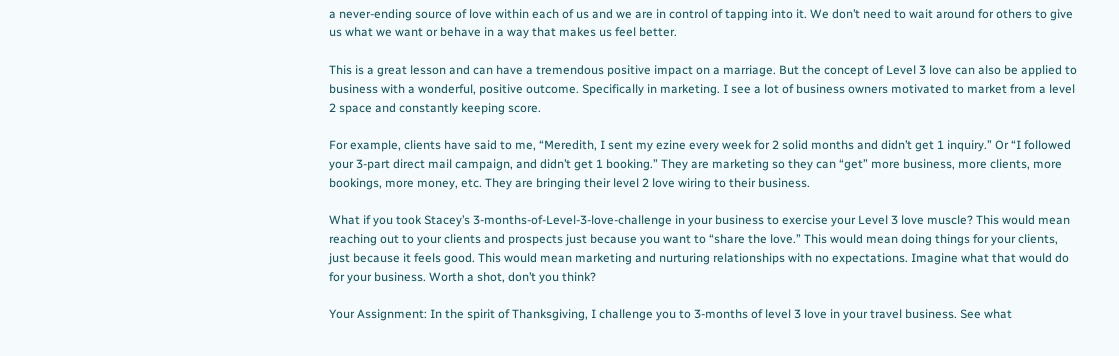a never-ending source of love within each of us and we are in control of tapping into it. We don’t need to wait around for others to give us what we want or behave in a way that makes us feel better.

This is a great lesson and can have a tremendous positive impact on a marriage. But the concept of Level 3 love can also be applied to business with a wonderful, positive outcome. Specifically in marketing. I see a lot of business owners motivated to market from a level 2 space and constantly keeping score.

For example, clients have said to me, “Meredith, I sent my ezine every week for 2 solid months and didn’t get 1 inquiry.” Or “I followed your 3-part direct mail campaign, and didn’t get 1 booking.” They are marketing so they can “get” more business, more clients, more bookings, more money, etc. They are bringing their level 2 love wiring to their business.

What if you took Stacey’s 3-months-of-Level-3-love-challenge in your business to exercise your Level 3 love muscle? This would mean reaching out to your clients and prospects just because you want to “share the love.” This would mean doing things for your clients, just because it feels good. This would mean marketing and nurturing relationships with no expectations. Imagine what that would do for your business. Worth a shot, don’t you think?

Your Assignment: In the spirit of Thanksgiving, I challenge you to 3-months of level 3 love in your travel business. See what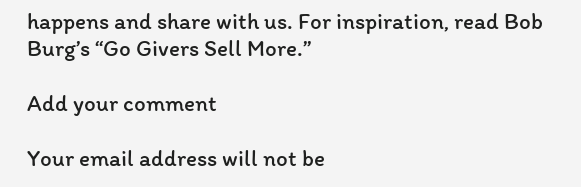happens and share with us. For inspiration, read Bob Burg’s “Go Givers Sell More.”

Add your comment

Your email address will not be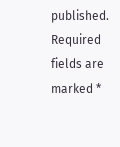published. Required fields are marked *